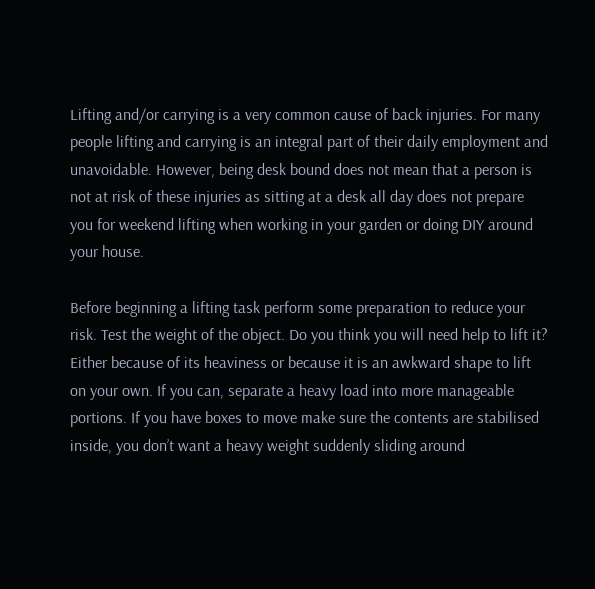Lifting and/or carrying is a very common cause of back injuries. For many people lifting and carrying is an integral part of their daily employment and unavoidable. However, being desk bound does not mean that a person is not at risk of these injuries as sitting at a desk all day does not prepare you for weekend lifting when working in your garden or doing DIY around your house.

Before beginning a lifting task perform some preparation to reduce your risk. Test the weight of the object. Do you think you will need help to lift it? Either because of its heaviness or because it is an awkward shape to lift on your own. If you can, separate a heavy load into more manageable portions. If you have boxes to move make sure the contents are stabilised inside, you don’t want a heavy weight suddenly sliding around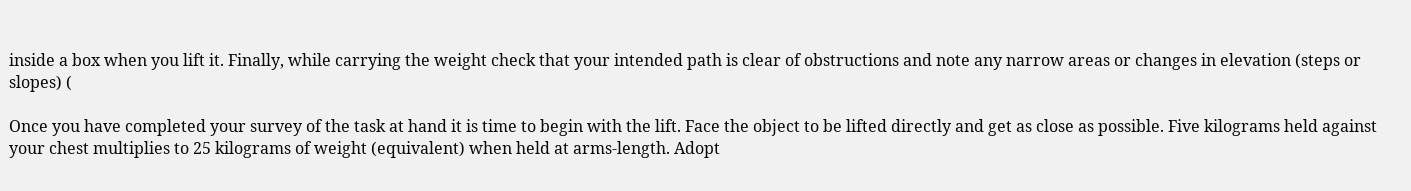inside a box when you lift it. Finally, while carrying the weight check that your intended path is clear of obstructions and note any narrow areas or changes in elevation (steps or slopes) (

Once you have completed your survey of the task at hand it is time to begin with the lift. Face the object to be lifted directly and get as close as possible. Five kilograms held against your chest multiplies to 25 kilograms of weight (equivalent) when held at arms-length. Adopt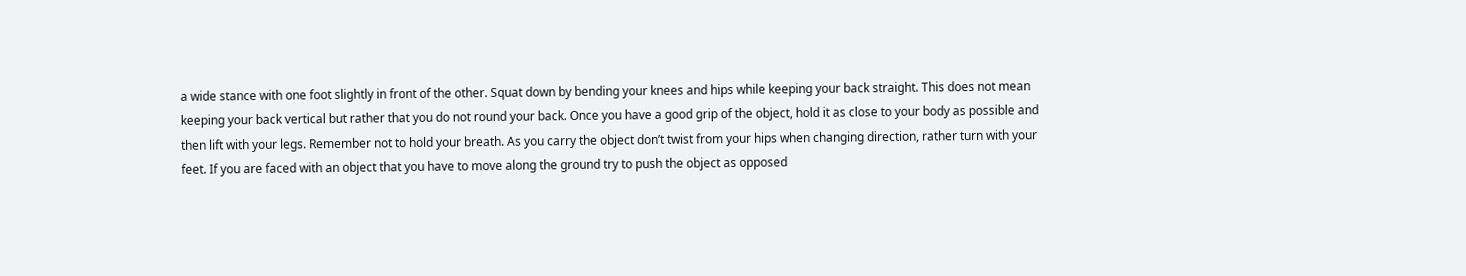a wide stance with one foot slightly in front of the other. Squat down by bending your knees and hips while keeping your back straight. This does not mean keeping your back vertical but rather that you do not round your back. Once you have a good grip of the object, hold it as close to your body as possible and then lift with your legs. Remember not to hold your breath. As you carry the object don’t twist from your hips when changing direction, rather turn with your feet. If you are faced with an object that you have to move along the ground try to push the object as opposed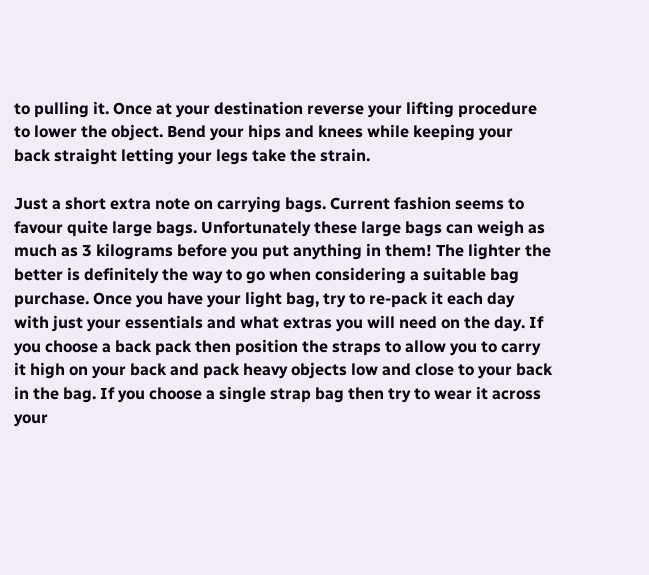to pulling it. Once at your destination reverse your lifting procedure to lower the object. Bend your hips and knees while keeping your back straight letting your legs take the strain.

Just a short extra note on carrying bags. Current fashion seems to favour quite large bags. Unfortunately these large bags can weigh as much as 3 kilograms before you put anything in them! The lighter the better is definitely the way to go when considering a suitable bag purchase. Once you have your light bag, try to re-pack it each day with just your essentials and what extras you will need on the day. If you choose a back pack then position the straps to allow you to carry it high on your back and pack heavy objects low and close to your back in the bag. If you choose a single strap bag then try to wear it across your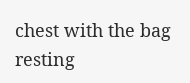chest with the bag resting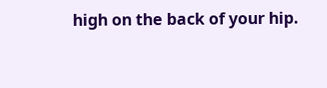high on the back of your hip.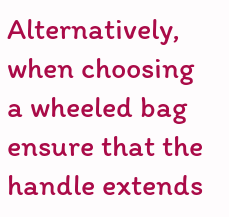Alternatively, when choosing a wheeled bag ensure that the handle extends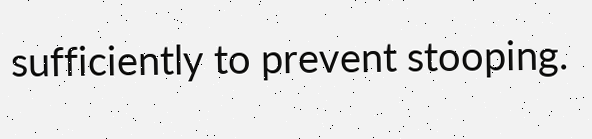sufficiently to prevent stooping.